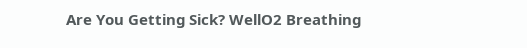Are You Getting Sick? WellO2 Breathing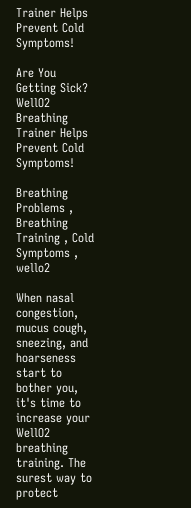Trainer Helps Prevent Cold Symptoms!

Are You Getting Sick? WellO2 Breathing Trainer Helps Prevent Cold Symptoms!

Breathing Problems , Breathing Training , Cold Symptoms , wello2

When nasal congestion, mucus cough, sneezing, and hoarseness start to bother you, it's time to increase your WellO2 breathing training. The surest way to protect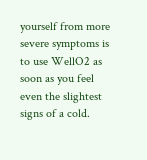yourself from more severe symptoms is to use WellO2 as soon as you feel even the slightest signs of a cold.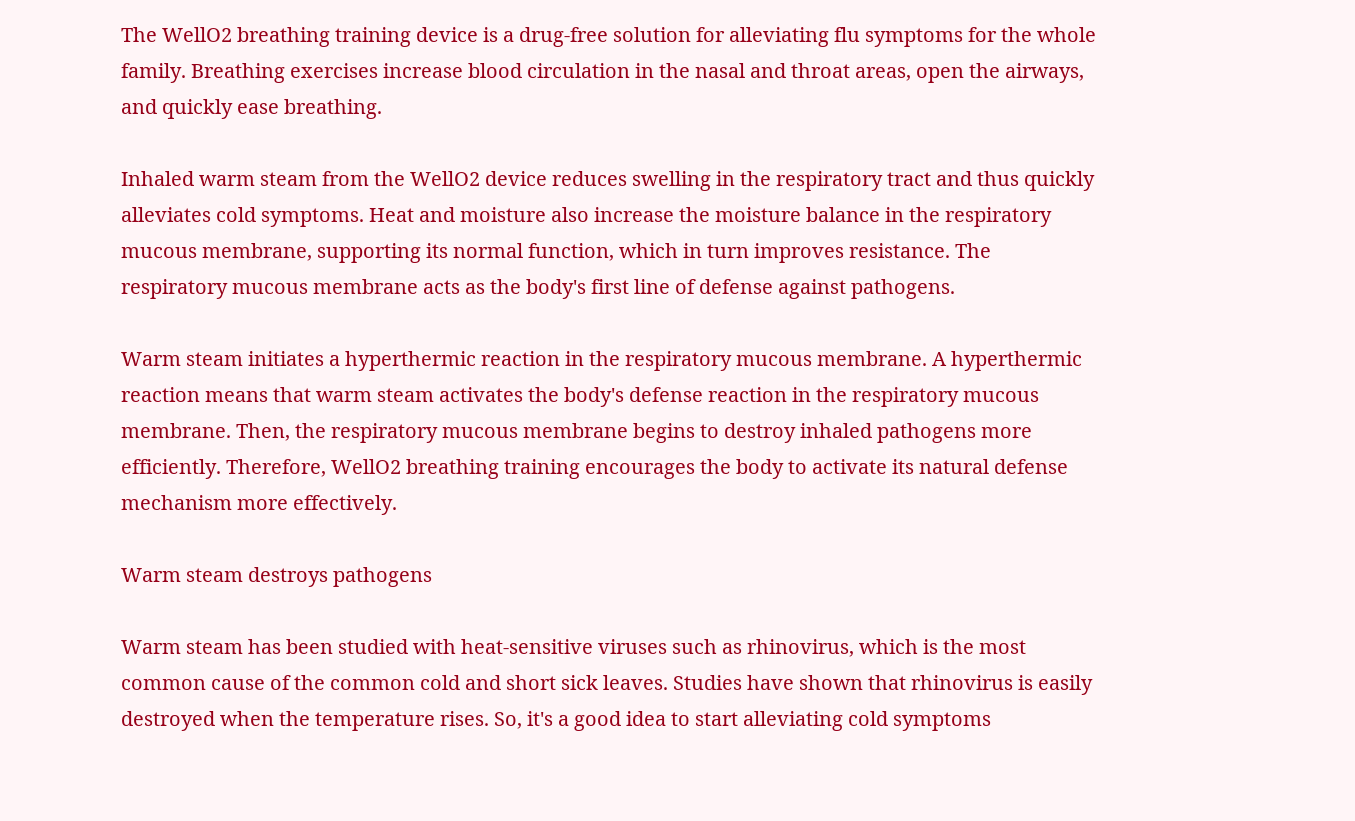The WellO2 breathing training device is a drug-free solution for alleviating flu symptoms for the whole family. Breathing exercises increase blood circulation in the nasal and throat areas, open the airways, and quickly ease breathing.

Inhaled warm steam from the WellO2 device reduces swelling in the respiratory tract and thus quickly alleviates cold symptoms. Heat and moisture also increase the moisture balance in the respiratory mucous membrane, supporting its normal function, which in turn improves resistance. The respiratory mucous membrane acts as the body's first line of defense against pathogens.

Warm steam initiates a hyperthermic reaction in the respiratory mucous membrane. A hyperthermic reaction means that warm steam activates the body's defense reaction in the respiratory mucous membrane. Then, the respiratory mucous membrane begins to destroy inhaled pathogens more efficiently. Therefore, WellO2 breathing training encourages the body to activate its natural defense mechanism more effectively.

Warm steam destroys pathogens

Warm steam has been studied with heat-sensitive viruses such as rhinovirus, which is the most common cause of the common cold and short sick leaves. Studies have shown that rhinovirus is easily destroyed when the temperature rises. So, it's a good idea to start alleviating cold symptoms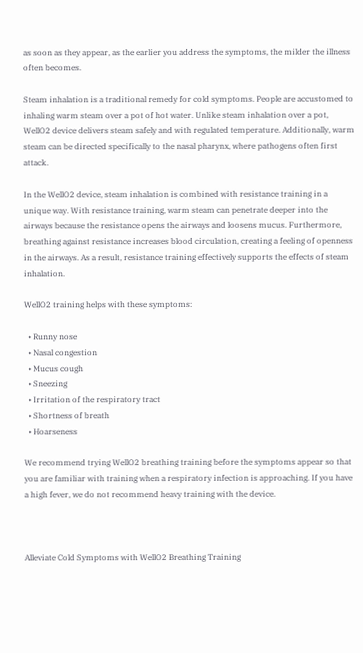as soon as they appear, as the earlier you address the symptoms, the milder the illness often becomes.

Steam inhalation is a traditional remedy for cold symptoms. People are accustomed to inhaling warm steam over a pot of hot water. Unlike steam inhalation over a pot, WellO2 device delivers steam safely and with regulated temperature. Additionally, warm steam can be directed specifically to the nasal pharynx, where pathogens often first attack.

In the WellO2 device, steam inhalation is combined with resistance training in a unique way. With resistance training, warm steam can penetrate deeper into the airways because the resistance opens the airways and loosens mucus. Furthermore, breathing against resistance increases blood circulation, creating a feeling of openness in the airways. As a result, resistance training effectively supports the effects of steam inhalation.

WellO2 training helps with these symptoms:

  • Runny nose
  • Nasal congestion
  • Mucus cough
  • Sneezing
  • Irritation of the respiratory tract
  • Shortness of breath
  • Hoarseness

We recommend trying WellO2 breathing training before the symptoms appear so that you are familiar with training when a respiratory infection is approaching. If you have a high fever, we do not recommend heavy training with the device.



Alleviate Cold Symptoms with WellO2 Breathing Training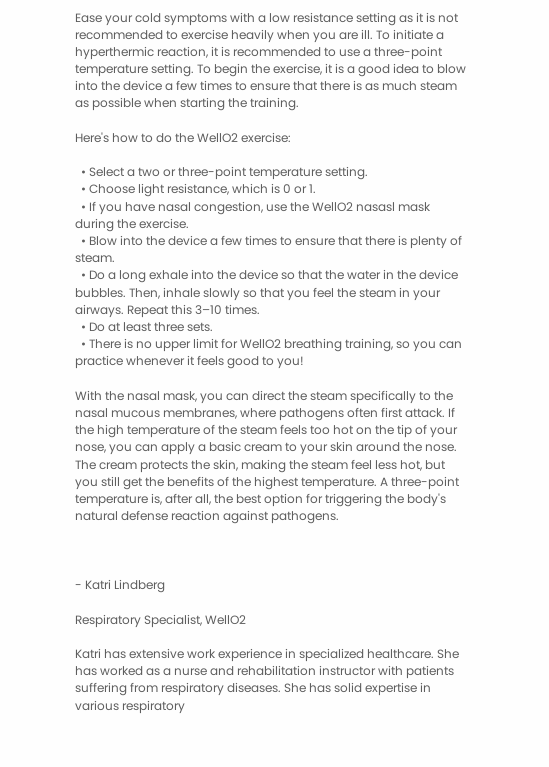Ease your cold symptoms with a low resistance setting as it is not recommended to exercise heavily when you are ill. To initiate a hyperthermic reaction, it is recommended to use a three-point temperature setting. To begin the exercise, it is a good idea to blow into the device a few times to ensure that there is as much steam as possible when starting the training.

Here's how to do the WellO2 exercise:

  • Select a two or three-point temperature setting.
  • Choose light resistance, which is 0 or 1.
  • If you have nasal congestion, use the WellO2 nasasl mask during the exercise.
  • Blow into the device a few times to ensure that there is plenty of steam.
  • Do a long exhale into the device so that the water in the device bubbles. Then, inhale slowly so that you feel the steam in your airways. Repeat this 3–10 times.
  • Do at least three sets.
  • There is no upper limit for WellO2 breathing training, so you can practice whenever it feels good to you!

With the nasal mask, you can direct the steam specifically to the nasal mucous membranes, where pathogens often first attack. If the high temperature of the steam feels too hot on the tip of your nose, you can apply a basic cream to your skin around the nose. The cream protects the skin, making the steam feel less hot, but you still get the benefits of the highest temperature. A three-point temperature is, after all, the best option for triggering the body's natural defense reaction against pathogens.



- Katri Lindberg

Respiratory Specialist, WellO2

Katri has extensive work experience in specialized healthcare. She has worked as a nurse and rehabilitation instructor with patients suffering from respiratory diseases. She has solid expertise in various respiratory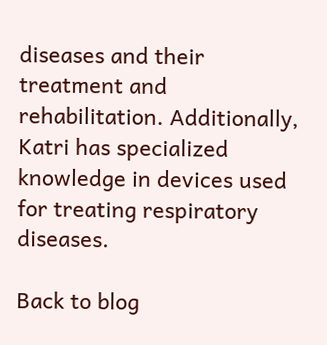diseases and their treatment and rehabilitation. Additionally, Katri has specialized knowledge in devices used for treating respiratory diseases.

Back to blog